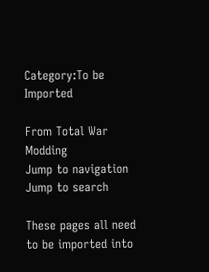Category:To be Imported

From Total War Modding
Jump to navigation Jump to search

These pages all need to be imported into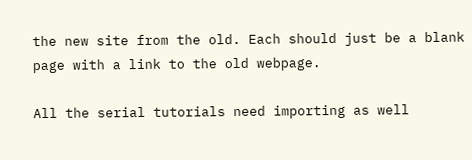the new site from the old. Each should just be a blank page with a link to the old webpage.

All the serial tutorials need importing as well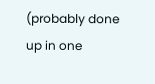(probably done up in one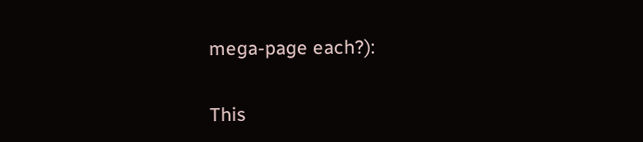mega-page each?):


This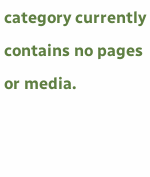category currently contains no pages or media.